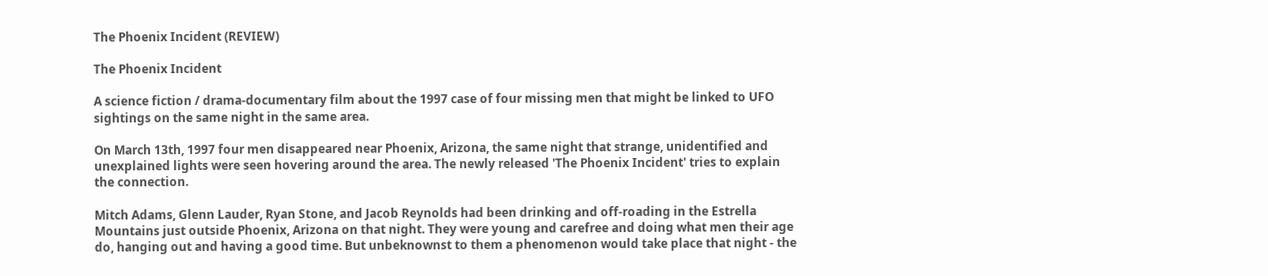The Phoenix Incident (REVIEW)

The Phoenix Incident

A science fiction / drama-documentary film about the 1997 case of four missing men that might be linked to UFO sightings on the same night in the same area.

On March 13th, 1997 four men disappeared near Phoenix, Arizona, the same night that strange, unidentified and unexplained lights were seen hovering around the area. The newly released 'The Phoenix Incident' tries to explain the connection.

Mitch Adams, Glenn Lauder, Ryan Stone, and Jacob Reynolds had been drinking and off-roading in the Estrella Mountains just outside Phoenix, Arizona on that night. They were young and carefree and doing what men their age do, hanging out and having a good time. But unbeknownst to them a phenomenon would take place that night - the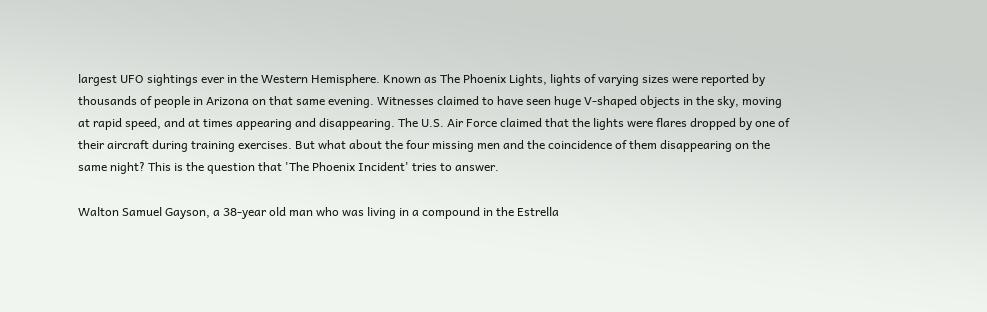largest UFO sightings ever in the Western Hemisphere. Known as The Phoenix Lights, lights of varying sizes were reported by thousands of people in Arizona on that same evening. Witnesses claimed to have seen huge V-shaped objects in the sky, moving at rapid speed, and at times appearing and disappearing. The U.S. Air Force claimed that the lights were flares dropped by one of their aircraft during training exercises. But what about the four missing men and the coincidence of them disappearing on the same night? This is the question that 'The Phoenix Incident' tries to answer.

Walton Samuel Gayson, a 38-year old man who was living in a compound in the Estrella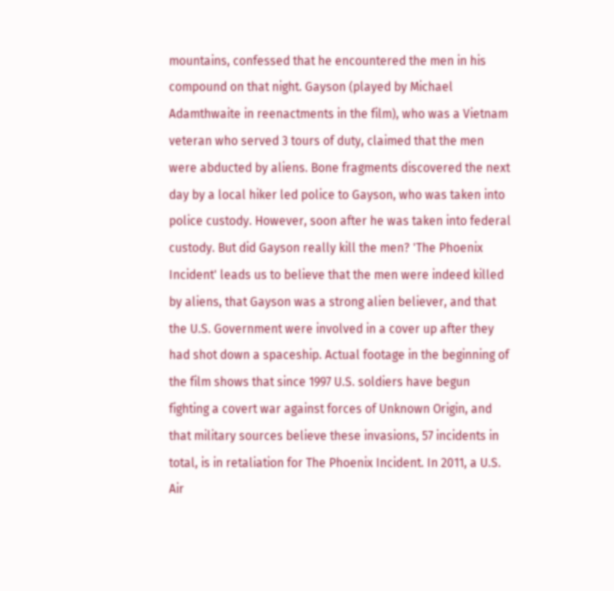mountains, confessed that he encountered the men in his compound on that night. Gayson (played by Michael Adamthwaite in reenactments in the film), who was a Vietnam veteran who served 3 tours of duty, claimed that the men were abducted by aliens. Bone fragments discovered the next day by a local hiker led police to Gayson, who was taken into police custody. However, soon after he was taken into federal custody. But did Gayson really kill the men? 'The Phoenix Incident' leads us to believe that the men were indeed killed by aliens, that Gayson was a strong alien believer, and that the U.S. Government were involved in a cover up after they had shot down a spaceship. Actual footage in the beginning of the film shows that since 1997 U.S. soldiers have begun fighting a covert war against forces of Unknown Origin, and that military sources believe these invasions, 57 incidents in total, is in retaliation for The Phoenix Incident. In 2011, a U.S. Air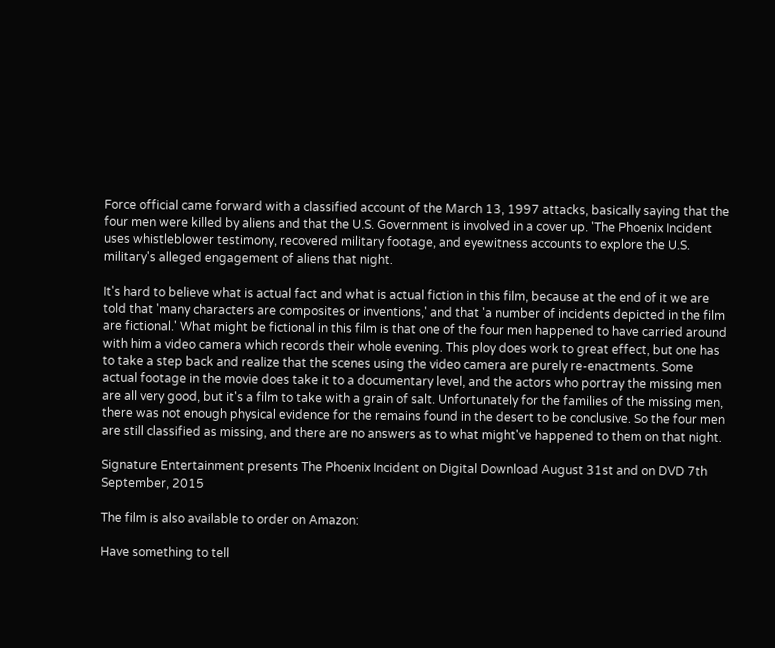Force official came forward with a classified account of the March 13, 1997 attacks, basically saying that the four men were killed by aliens and that the U.S. Government is involved in a cover up. 'The Phoenix Incident uses whistleblower testimony, recovered military footage, and eyewitness accounts to explore the U.S. military's alleged engagement of aliens that night.

It's hard to believe what is actual fact and what is actual fiction in this film, because at the end of it we are told that 'many characters are composites or inventions,' and that 'a number of incidents depicted in the film are fictional.' What might be fictional in this film is that one of the four men happened to have carried around with him a video camera which records their whole evening. This ploy does work to great effect, but one has to take a step back and realize that the scenes using the video camera are purely re-enactments. Some actual footage in the movie does take it to a documentary level, and the actors who portray the missing men are all very good, but it's a film to take with a grain of salt. Unfortunately for the families of the missing men, there was not enough physical evidence for the remains found in the desert to be conclusive. So the four men are still classified as missing, and there are no answers as to what might've happened to them on that night.

Signature Entertainment presents The Phoenix Incident on Digital Download August 31st and on DVD 7th September, 2015

The film is also available to order on Amazon:

Have something to tell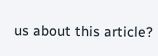us about this article?